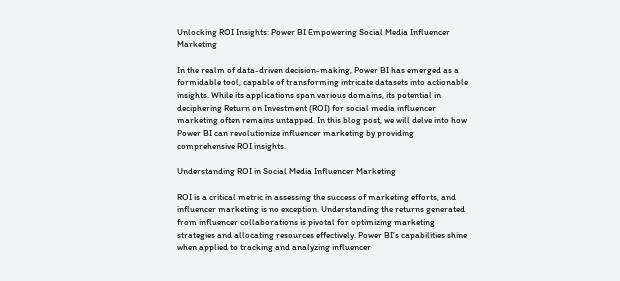Unlocking ROI Insights: Power BI Empowering Social Media Influencer Marketing

In the realm of data-driven decision-making, Power BI has emerged as a formidable tool, capable of transforming intricate datasets into actionable insights. While its applications span various domains, its potential in deciphering Return on Investment (ROI) for social media influencer marketing often remains untapped. In this blog post, we will delve into how Power BI can revolutionize influencer marketing by providing comprehensive ROI insights.

Understanding ROI in Social Media Influencer Marketing

ROI is a critical metric in assessing the success of marketing efforts, and influencer marketing is no exception. Understanding the returns generated from influencer collaborations is pivotal for optimizing marketing strategies and allocating resources effectively. Power BI’s capabilities shine when applied to tracking and analyzing influencer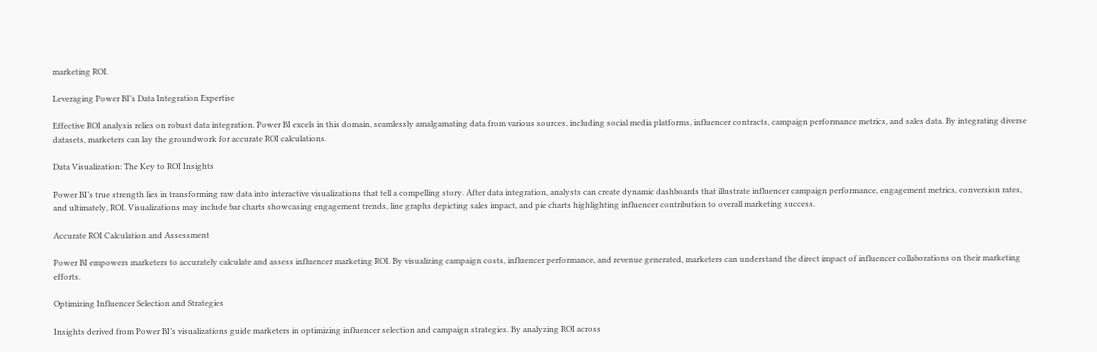marketing ROI.

Leveraging Power BI’s Data Integration Expertise

Effective ROI analysis relies on robust data integration. Power BI excels in this domain, seamlessly amalgamating data from various sources, including social media platforms, influencer contracts, campaign performance metrics, and sales data. By integrating diverse datasets, marketers can lay the groundwork for accurate ROI calculations.

Data Visualization: The Key to ROI Insights

Power BI’s true strength lies in transforming raw data into interactive visualizations that tell a compelling story. After data integration, analysts can create dynamic dashboards that illustrate influencer campaign performance, engagement metrics, conversion rates, and ultimately, ROI. Visualizations may include bar charts showcasing engagement trends, line graphs depicting sales impact, and pie charts highlighting influencer contribution to overall marketing success.

Accurate ROI Calculation and Assessment

Power BI empowers marketers to accurately calculate and assess influencer marketing ROI. By visualizing campaign costs, influencer performance, and revenue generated, marketers can understand the direct impact of influencer collaborations on their marketing efforts.

Optimizing Influencer Selection and Strategies

Insights derived from Power BI’s visualizations guide marketers in optimizing influencer selection and campaign strategies. By analyzing ROI across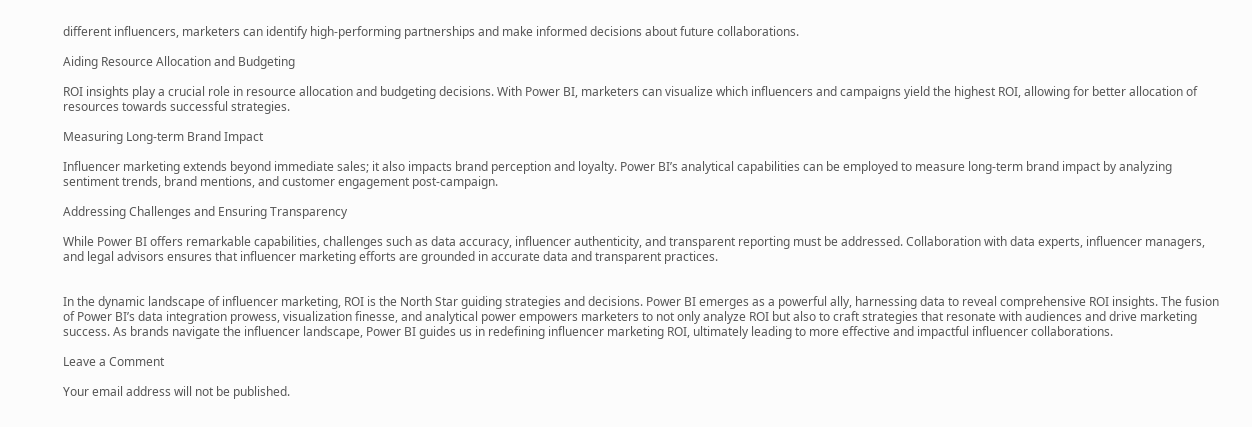different influencers, marketers can identify high-performing partnerships and make informed decisions about future collaborations.

Aiding Resource Allocation and Budgeting

ROI insights play a crucial role in resource allocation and budgeting decisions. With Power BI, marketers can visualize which influencers and campaigns yield the highest ROI, allowing for better allocation of resources towards successful strategies.

Measuring Long-term Brand Impact

Influencer marketing extends beyond immediate sales; it also impacts brand perception and loyalty. Power BI’s analytical capabilities can be employed to measure long-term brand impact by analyzing sentiment trends, brand mentions, and customer engagement post-campaign.

Addressing Challenges and Ensuring Transparency

While Power BI offers remarkable capabilities, challenges such as data accuracy, influencer authenticity, and transparent reporting must be addressed. Collaboration with data experts, influencer managers, and legal advisors ensures that influencer marketing efforts are grounded in accurate data and transparent practices.


In the dynamic landscape of influencer marketing, ROI is the North Star guiding strategies and decisions. Power BI emerges as a powerful ally, harnessing data to reveal comprehensive ROI insights. The fusion of Power BI’s data integration prowess, visualization finesse, and analytical power empowers marketers to not only analyze ROI but also to craft strategies that resonate with audiences and drive marketing success. As brands navigate the influencer landscape, Power BI guides us in redefining influencer marketing ROI, ultimately leading to more effective and impactful influencer collaborations.

Leave a Comment

Your email address will not be published.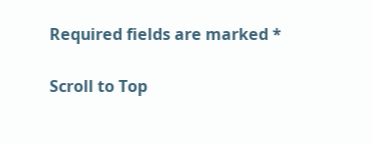Required fields are marked *

Scroll to Top